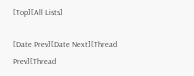[Top][All Lists]

[Date Prev][Date Next][Thread Prev][Thread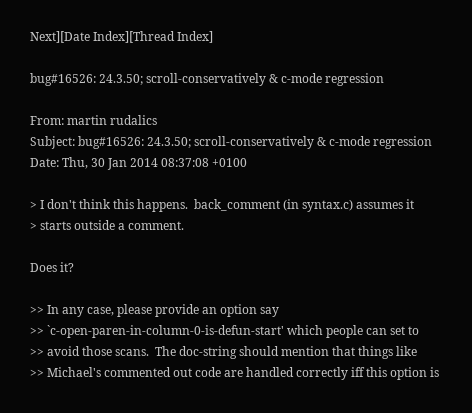Next][Date Index][Thread Index]

bug#16526: 24.3.50; scroll-conservatively & c-mode regression

From: martin rudalics
Subject: bug#16526: 24.3.50; scroll-conservatively & c-mode regression
Date: Thu, 30 Jan 2014 08:37:08 +0100

> I don't think this happens.  back_comment (in syntax.c) assumes it
> starts outside a comment.

Does it?

>> In any case, please provide an option say
>> `c-open-paren-in-column-0-is-defun-start' which people can set to
>> avoid those scans.  The doc-string should mention that things like
>> Michael's commented out code are handled correctly iff this option is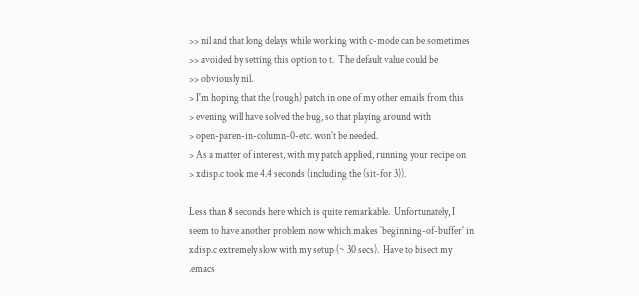>> nil and that long delays while working with c-mode can be sometimes
>> avoided by setting this option to t.  The default value could be
>> obviously nil.
> I'm hoping that the (rough) patch in one of my other emails from this
> evening will have solved the bug, so that playing around with
> open-paren-in-column-0-etc. won't be needed.
> As a matter of interest, with my patch applied, running your recipe on
> xdisp.c took me 4.4 seconds (including the (sit-for 3)).

Less than 8 seconds here which is quite remarkable.  Unfortunately, I
seem to have another problem now which makes `beginning-of-buffer' in
xdisp.c extremely slow with my setup (~ 30 secs).  Have to bisect my
.emacs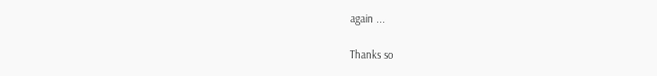again ...

Thanks so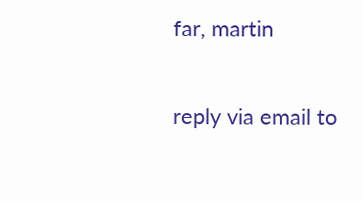far, martin

reply via email to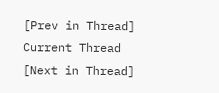[Prev in Thread] Current Thread [Next in Thread]